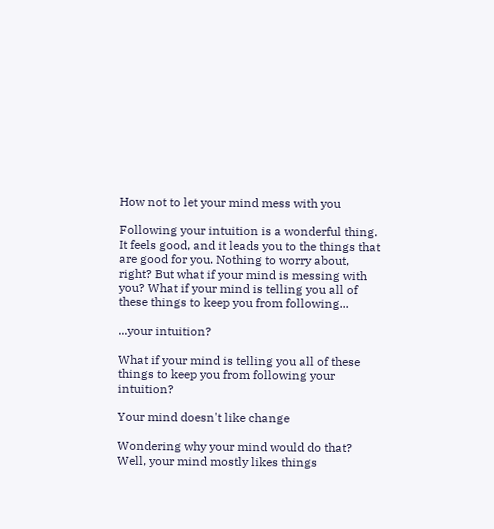How not to let your mind mess with you

Following your intuition is a wonderful thing. It feels good, and it leads you to the things that are good for you. Nothing to worry about, right? But what if your mind is messing with you? What if your mind is telling you all of these things to keep you from following...

...your intuition?

What if your mind is telling you all of these things to keep you from following your intuition?

Your mind doesn't like change

Wondering why your mind would do that? Well, your mind mostly likes things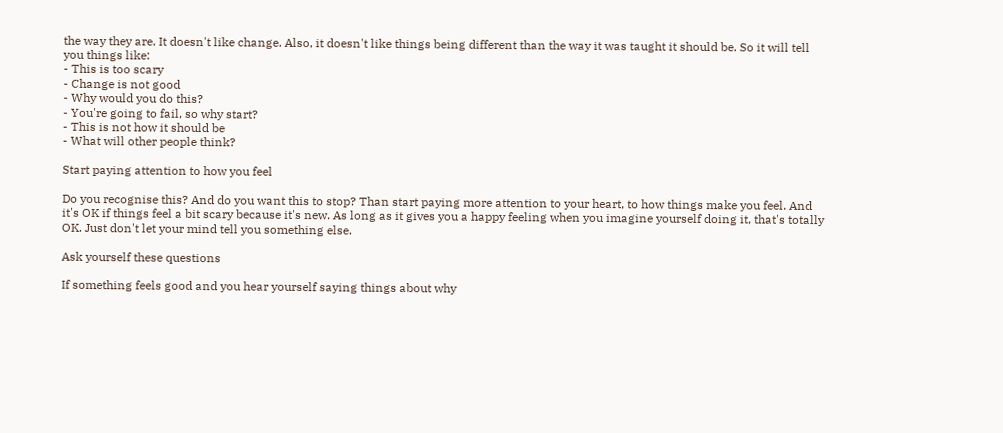the way they are. It doesn't like change. Also, it doesn't like things being different than the way it was taught it should be. So it will tell you things like:
- This is too scary
- Change is not good
- Why would you do this?
- You're going to fail, so why start?
- This is not how it should be
- What will other people think?

Start paying attention to how you feel

Do you recognise this? And do you want this to stop? Than start paying more attention to your heart, to how things make you feel. And it's OK if things feel a bit scary because it's new. As long as it gives you a happy feeling when you imagine yourself doing it, that's totally OK. Just don't let your mind tell you something else.

Ask yourself these questions

If something feels good and you hear yourself saying things about why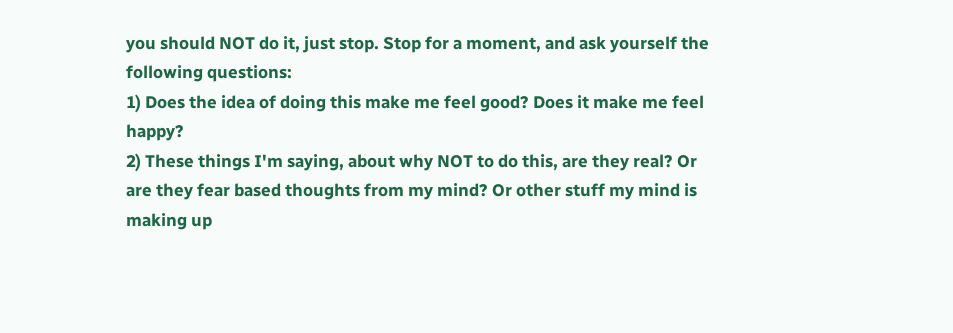you should NOT do it, just stop. Stop for a moment, and ask yourself the following questions:
1) Does the idea of doing this make me feel good? Does it make me feel happy?
2) These things I'm saying, about why NOT to do this, are they real? Or are they fear based thoughts from my mind? Or other stuff my mind is making up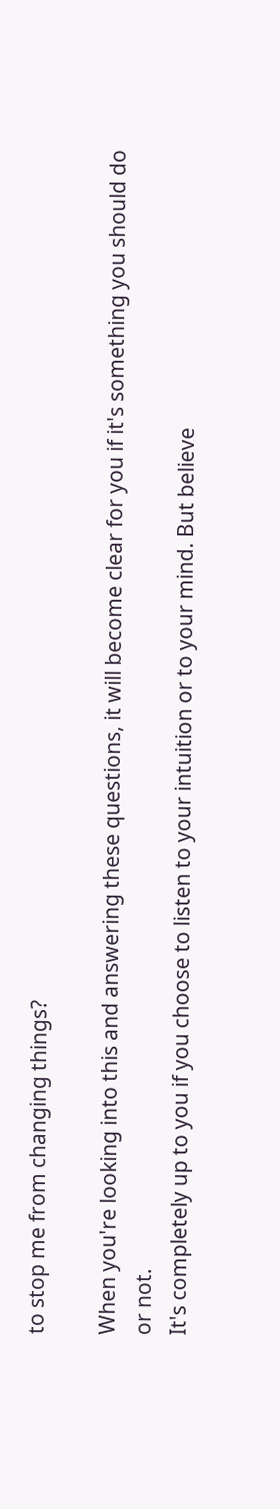to stop me from changing things?

When you're looking into this and answering these questions, it will become clear for you if it's something you should do or not.
It's completely up to you if you choose to listen to your intuition or to your mind. But believe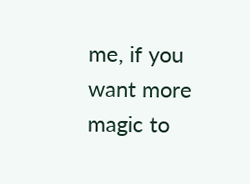me, if you want more magic to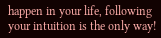happen in your life, following your intuition is the only way!